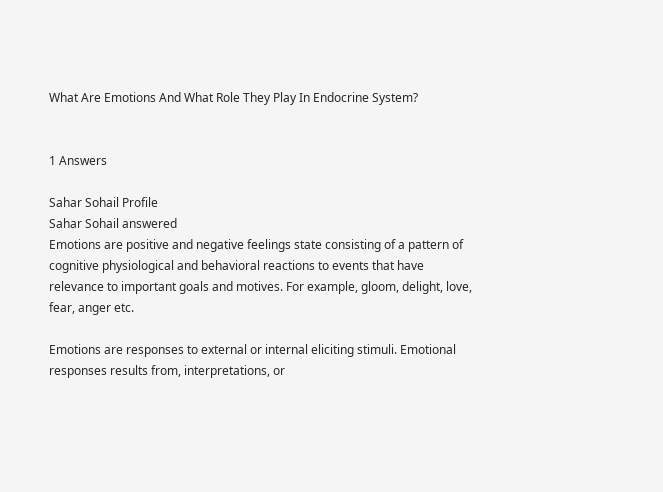What Are Emotions And What Role They Play In Endocrine System?


1 Answers

Sahar Sohail Profile
Sahar Sohail answered
Emotions are positive and negative feelings state consisting of a pattern of cognitive physiological and behavioral reactions to events that have relevance to important goals and motives. For example, gloom, delight, love, fear, anger etc.

Emotions are responses to external or internal eliciting stimuli. Emotional responses results from, interpretations, or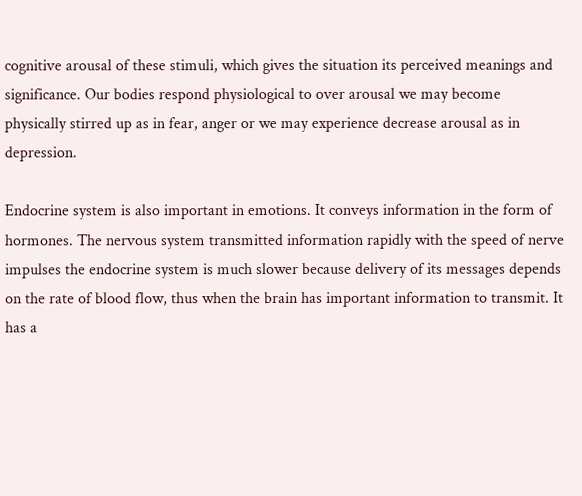cognitive arousal of these stimuli, which gives the situation its perceived meanings and significance. Our bodies respond physiological to over arousal we may become physically stirred up as in fear, anger or we may experience decrease arousal as in depression.

Endocrine system is also important in emotions. It conveys information in the form of hormones. The nervous system transmitted information rapidly with the speed of nerve impulses the endocrine system is much slower because delivery of its messages depends on the rate of blood flow, thus when the brain has important information to transmit. It has a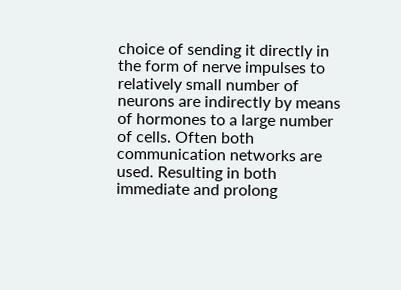choice of sending it directly in the form of nerve impulses to relatively small number of neurons are indirectly by means of hormones to a large number of cells. Often both communication networks are used. Resulting in both immediate and prolong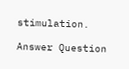stimulation.

Answer Question